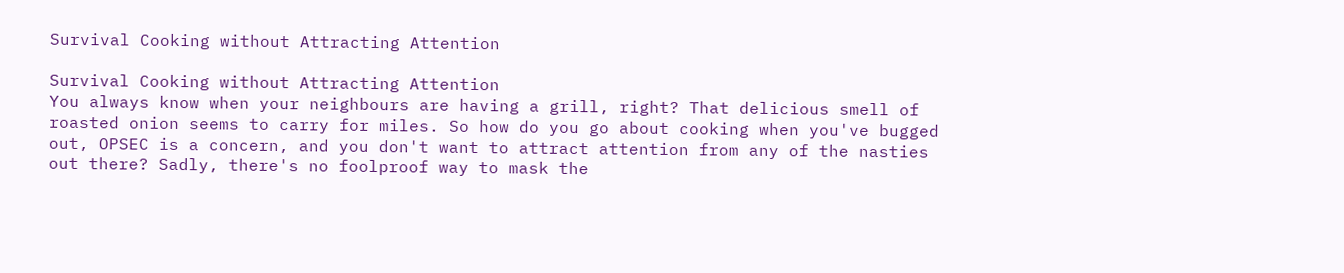Survival Cooking without Attracting Attention

Survival Cooking without Attracting Attention
You always know when your neighbours are having a grill, right? That delicious smell of roasted onion seems to carry for miles. So how do you go about cooking when you've bugged out, OPSEC is a concern, and you don't want to attract attention from any of the nasties out there? Sadly, there's no foolproof way to mask the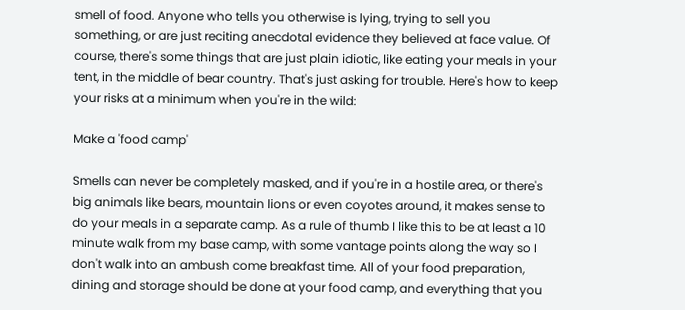smell of food. Anyone who tells you otherwise is lying, trying to sell you something, or are just reciting anecdotal evidence they believed at face value. Of course, there's some things that are just plain idiotic, like eating your meals in your tent, in the middle of bear country. That's just asking for trouble. Here's how to keep your risks at a minimum when you're in the wild:

Make a 'food camp'

Smells can never be completely masked, and if you're in a hostile area, or there's big animals like bears, mountain lions or even coyotes around, it makes sense to do your meals in a separate camp. As a rule of thumb I like this to be at least a 10 minute walk from my base camp, with some vantage points along the way so I don't walk into an ambush come breakfast time. All of your food preparation, dining and storage should be done at your food camp, and everything that you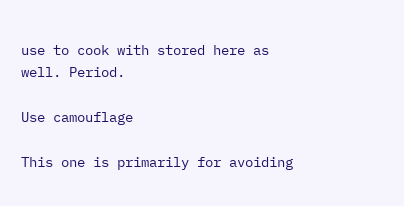use to cook with stored here as well. Period.

Use camouflage

This one is primarily for avoiding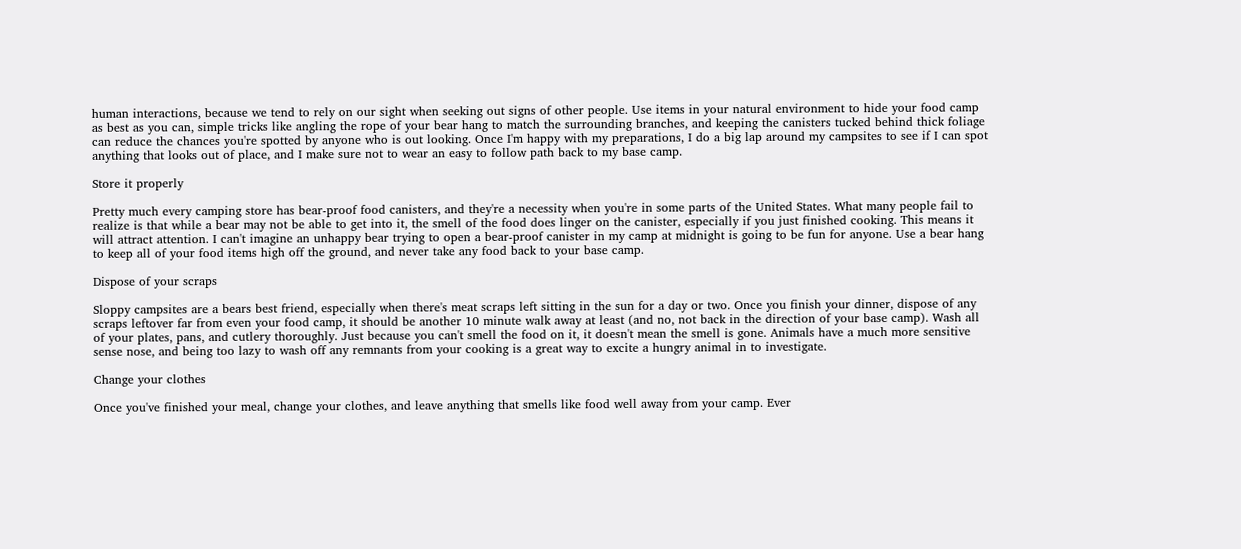human interactions, because we tend to rely on our sight when seeking out signs of other people. Use items in your natural environment to hide your food camp as best as you can, simple tricks like angling the rope of your bear hang to match the surrounding branches, and keeping the canisters tucked behind thick foliage can reduce the chances you're spotted by anyone who is out looking. Once I'm happy with my preparations, I do a big lap around my campsites to see if I can spot anything that looks out of place, and I make sure not to wear an easy to follow path back to my base camp.

Store it properly

Pretty much every camping store has bear-proof food canisters, and they're a necessity when you're in some parts of the United States. What many people fail to realize is that while a bear may not be able to get into it, the smell of the food does linger on the canister, especially if you just finished cooking. This means it will attract attention. I can't imagine an unhappy bear trying to open a bear-proof canister in my camp at midnight is going to be fun for anyone. Use a bear hang to keep all of your food items high off the ground, and never take any food back to your base camp.

Dispose of your scraps

Sloppy campsites are a bears best friend, especially when there's meat scraps left sitting in the sun for a day or two. Once you finish your dinner, dispose of any scraps leftover far from even your food camp, it should be another 10 minute walk away at least (and no, not back in the direction of your base camp). Wash all of your plates, pans, and cutlery thoroughly. Just because you can't smell the food on it, it doesn't mean the smell is gone. Animals have a much more sensitive sense nose, and being too lazy to wash off any remnants from your cooking is a great way to excite a hungry animal in to investigate.

Change your clothes

Once you've finished your meal, change your clothes, and leave anything that smells like food well away from your camp. Ever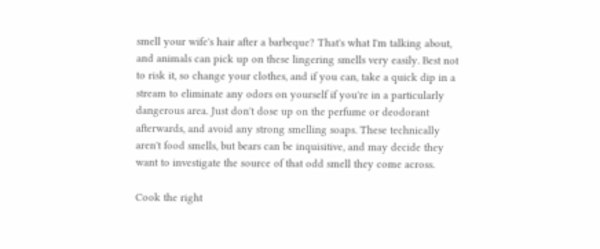smell your wife's hair after a barbeque? That's what I'm talking about, and animals can pick up on these lingering smells very easily. Best not to risk it, so change your clothes, and if you can, take a quick dip in a stream to eliminate any odors on yourself if you're in a particularly dangerous area. Just don't dose up on the perfume or deodorant afterwards, and avoid any strong smelling soaps. These technically aren't food smells, but bears can be inquisitive, and may decide they want to investigate the source of that odd smell they come across.

Cook the right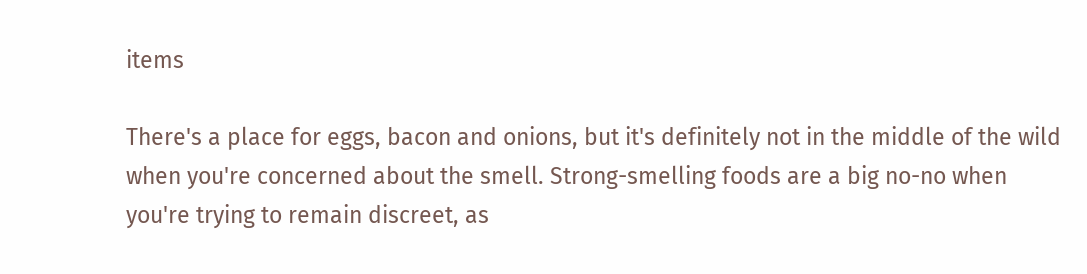items

There's a place for eggs, bacon and onions, but it's definitely not in the middle of the wild when you're concerned about the smell. Strong-smelling foods are a big no-no when you're trying to remain discreet, as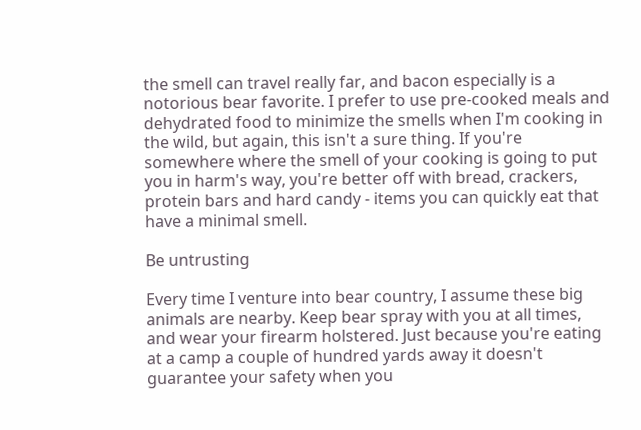the smell can travel really far, and bacon especially is a notorious bear favorite. I prefer to use pre-cooked meals and dehydrated food to minimize the smells when I'm cooking in the wild, but again, this isn't a sure thing. If you're somewhere where the smell of your cooking is going to put you in harm's way, you're better off with bread, crackers, protein bars and hard candy - items you can quickly eat that have a minimal smell.

Be untrusting

Every time I venture into bear country, I assume these big animals are nearby. Keep bear spray with you at all times, and wear your firearm holstered. Just because you're eating at a camp a couple of hundred yards away it doesn't guarantee your safety when you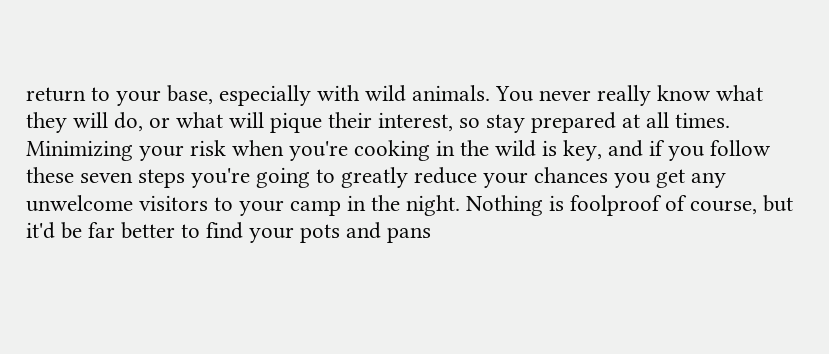return to your base, especially with wild animals. You never really know what they will do, or what will pique their interest, so stay prepared at all times. Minimizing your risk when you're cooking in the wild is key, and if you follow these seven steps you're going to greatly reduce your chances you get any unwelcome visitors to your camp in the night. Nothing is foolproof of course, but it'd be far better to find your pots and pans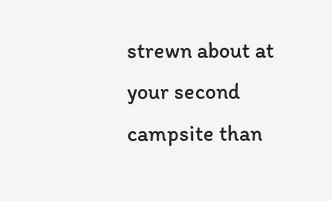strewn about at your second campsite than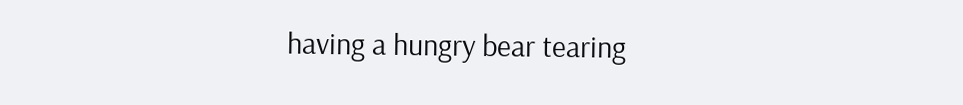having a hungry bear tearing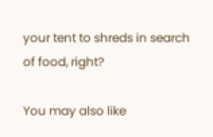your tent to shreds in search of food, right?

You may also like